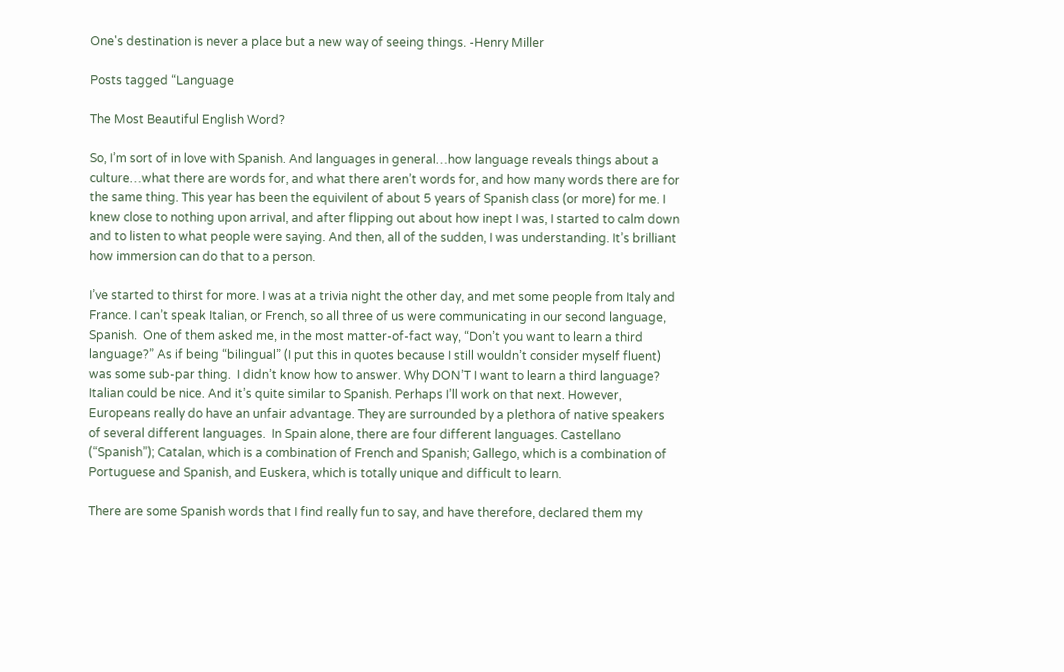One's destination is never a place but a new way of seeing things. -Henry Miller

Posts tagged “Language

The Most Beautiful English Word?

So, I’m sort of in love with Spanish. And languages in general…how language reveals things about a culture…what there are words for, and what there aren’t words for, and how many words there are for the same thing. This year has been the equivilent of about 5 years of Spanish class (or more) for me. I knew close to nothing upon arrival, and after flipping out about how inept I was, I started to calm down and to listen to what people were saying. And then, all of the sudden, I was understanding. It’s brilliant how immersion can do that to a person.

I’ve started to thirst for more. I was at a trivia night the other day, and met some people from Italy and France. I can’t speak Italian, or French, so all three of us were communicating in our second language, Spanish.  One of them asked me, in the most matter-of-fact way, “Don’t you want to learn a third language?” As if being “bilingual” (I put this in quotes because I still wouldn’t consider myself fluent) was some sub-par thing.  I didn’t know how to answer. Why DON’T I want to learn a third language? Italian could be nice. And it’s quite similar to Spanish. Perhaps I’ll work on that next. However, Europeans really do have an unfair advantage. They are surrounded by a plethora of native speakers of several different languages.  In Spain alone, there are four different languages. Castellano (“Spanish”); Catalan, which is a combination of French and Spanish; Gallego, which is a combination of Portuguese and Spanish, and Euskera, which is totally unique and difficult to learn.

There are some Spanish words that I find really fun to say, and have therefore, declared them my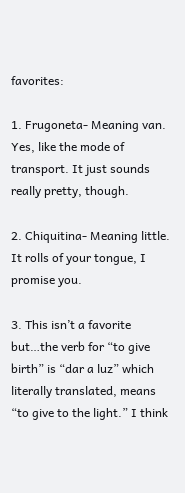favorites:

1. Frugoneta- Meaning van. Yes, like the mode of transport. It just sounds really pretty, though.

2. Chiquitina- Meaning little. It rolls of your tongue, I promise you.

3. This isn’t a favorite but…the verb for “to give birth” is “dar a luz” which literally translated, means “to give to the light.” I think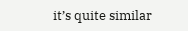it’s quite similar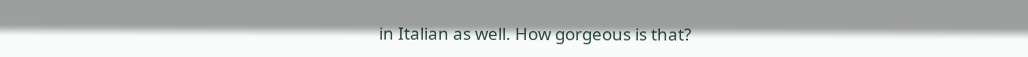in Italian as well. How gorgeous is that?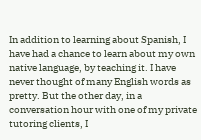In addition to learning about Spanish, I have had a chance to learn about my own native language, by teaching it. I have never thought of many English words as pretty. But the other day, in a conversation hour with one of my private tutoring clients, I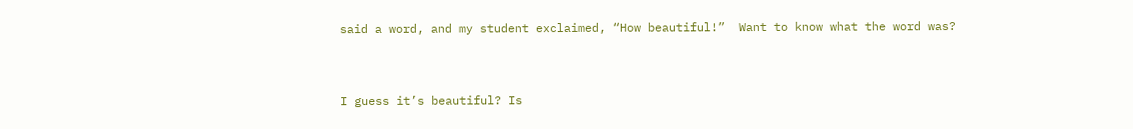said a word, and my student exclaimed, “How beautiful!”  Want to know what the word was?


I guess it’s beautiful? Is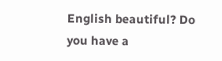English beautiful? Do you have a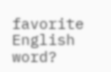favorite English word?